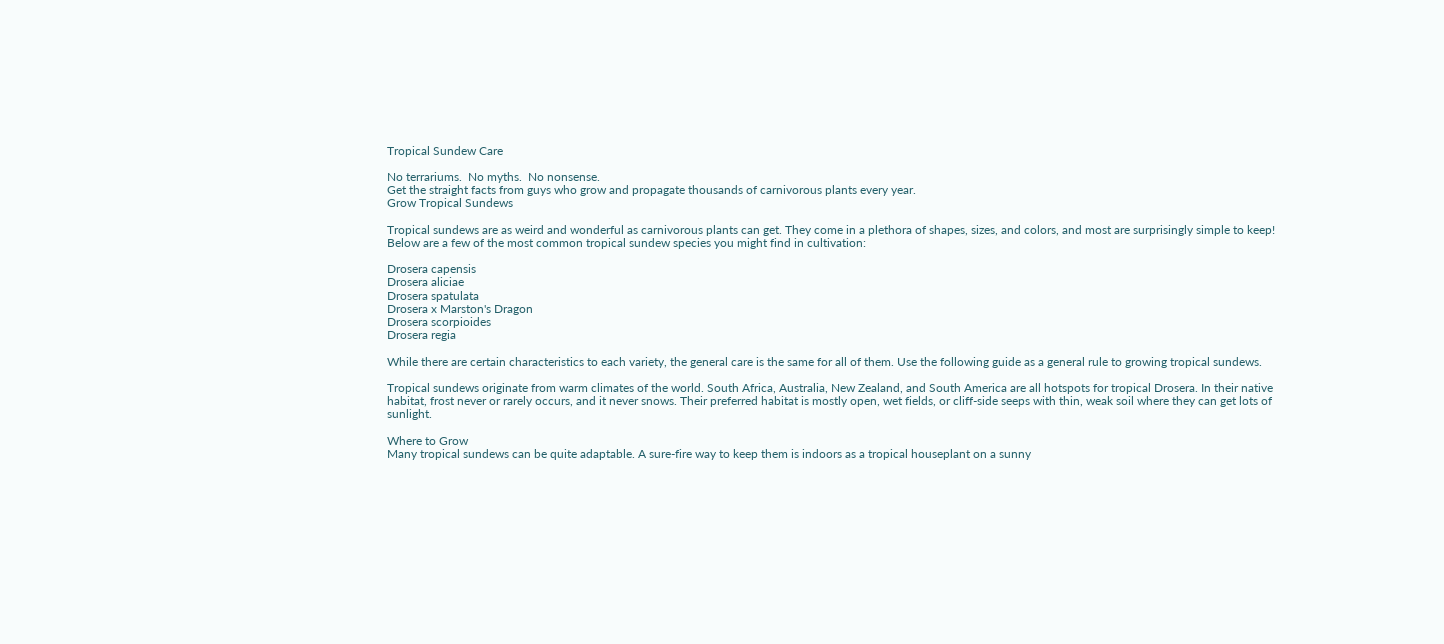Tropical Sundew Care

No terrariums.  No myths.  No nonsense.
Get the straight facts from guys who grow and propagate thousands of carnivorous plants every year.
Grow Tropical Sundews

Tropical sundews are as weird and wonderful as carnivorous plants can get. They come in a plethora of shapes, sizes, and colors, and most are surprisingly simple to keep! Below are a few of the most common tropical sundew species you might find in cultivation:

Drosera capensis
Drosera aliciae
Drosera spatulata
Drosera x Marston's Dragon
Drosera scorpioides
Drosera regia

While there are certain characteristics to each variety, the general care is the same for all of them. Use the following guide as a general rule to growing tropical sundews.

Tropical sundews originate from warm climates of the world. South Africa, Australia, New Zealand, and South America are all hotspots for tropical Drosera. In their native habitat, frost never or rarely occurs, and it never snows. Their preferred habitat is mostly open, wet fields, or cliff-side seeps with thin, weak soil where they can get lots of sunlight.

Where to Grow
Many tropical sundews can be quite adaptable. A sure-fire way to keep them is indoors as a tropical houseplant on a sunny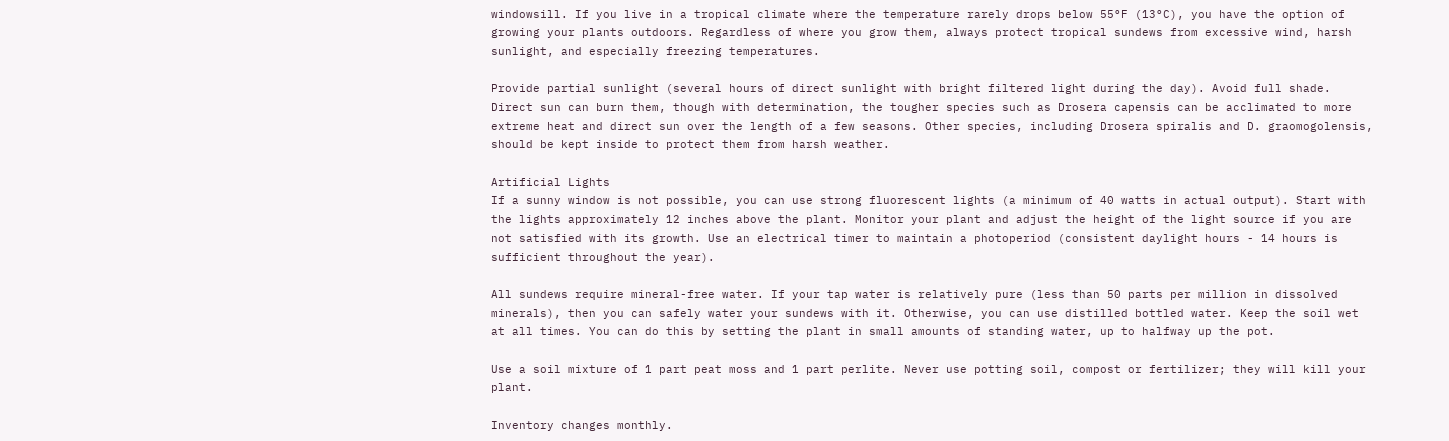windowsill. If you live in a tropical climate where the temperature rarely drops below 55°F (13°C), you have the option of growing your plants outdoors. Regardless of where you grow them, always protect tropical sundews from excessive wind, harsh sunlight, and especially freezing temperatures.

Provide partial sunlight (several hours of direct sunlight with bright filtered light during the day). Avoid full shade. Direct sun can burn them, though with determination, the tougher species such as Drosera capensis can be acclimated to more extreme heat and direct sun over the length of a few seasons. Other species, including Drosera spiralis and D. graomogolensis, should be kept inside to protect them from harsh weather.

Artificial Lights
If a sunny window is not possible, you can use strong fluorescent lights (a minimum of 40 watts in actual output). Start with the lights approximately 12 inches above the plant. Monitor your plant and adjust the height of the light source if you are not satisfied with its growth. Use an electrical timer to maintain a photoperiod (consistent daylight hours - 14 hours is sufficient throughout the year).

All sundews require mineral-free water. If your tap water is relatively pure (less than 50 parts per million in dissolved minerals), then you can safely water your sundews with it. Otherwise, you can use distilled bottled water. Keep the soil wet at all times. You can do this by setting the plant in small amounts of standing water, up to halfway up the pot.

Use a soil mixture of 1 part peat moss and 1 part perlite. Never use potting soil, compost or fertilizer; they will kill your plant.

Inventory changes monthly.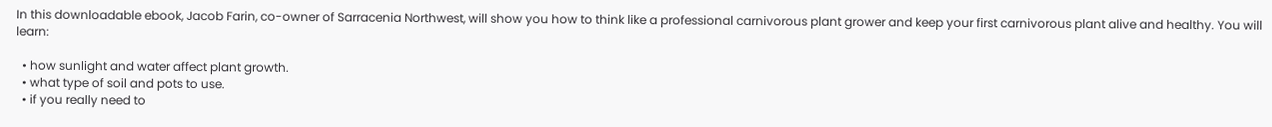In this downloadable ebook, Jacob Farin, co-owner of Sarracenia Northwest, will show you how to think like a professional carnivorous plant grower and keep your first carnivorous plant alive and healthy. You will learn:

  • how sunlight and water affect plant growth.
  • what type of soil and pots to use.
  • if you really need to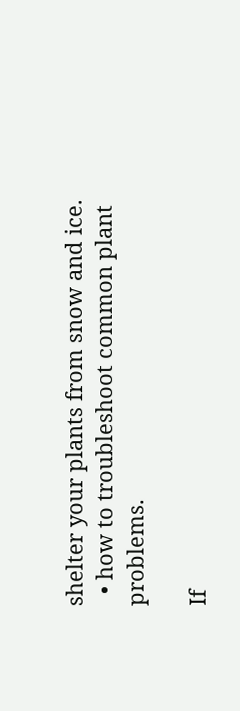shelter your plants from snow and ice.
  • how to troubleshoot common plant problems.

If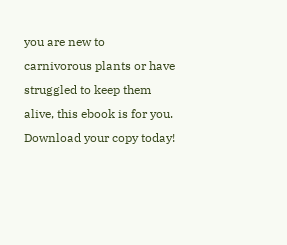you are new to carnivorous plants or have struggled to keep them alive, this ebook is for you. Download your copy today!